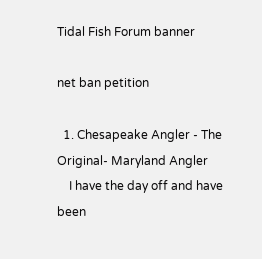Tidal Fish Forum banner

net ban petition

  1. Chesapeake Angler - The Original- Maryland Angler
    I have the day off and have been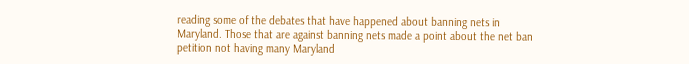reading some of the debates that have happened about banning nets in Maryland. Those that are against banning nets made a point about the net ban petition not having many Maryland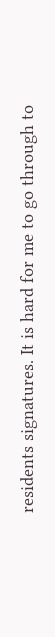residents signatures. It is hard for me to go through to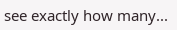see exactly how many...